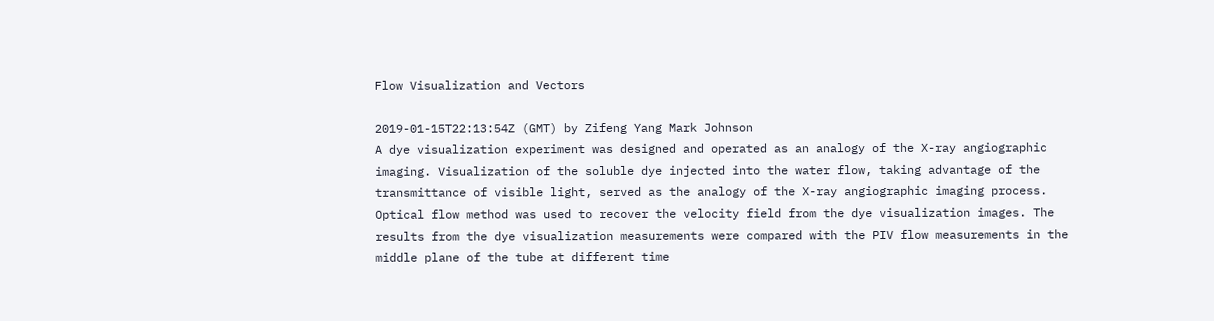Flow Visualization and Vectors

2019-01-15T22:13:54Z (GMT) by Zifeng Yang Mark Johnson
A dye visualization experiment was designed and operated as an analogy of the X-ray angiographic imaging. Visualization of the soluble dye injected into the water flow, taking advantage of the transmittance of visible light, served as the analogy of the X-ray angiographic imaging process. Optical flow method was used to recover the velocity field from the dye visualization images. The results from the dye visualization measurements were compared with the PIV flow measurements in the middle plane of the tube at different time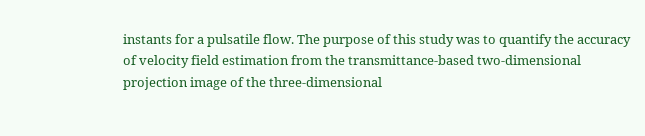instants for a pulsatile flow. The purpose of this study was to quantify the accuracy of velocity field estimation from the transmittance-based two-dimensional projection image of the three-dimensional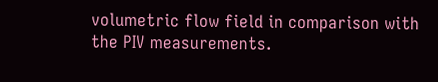volumetric flow field in comparison with the PIV measurements.